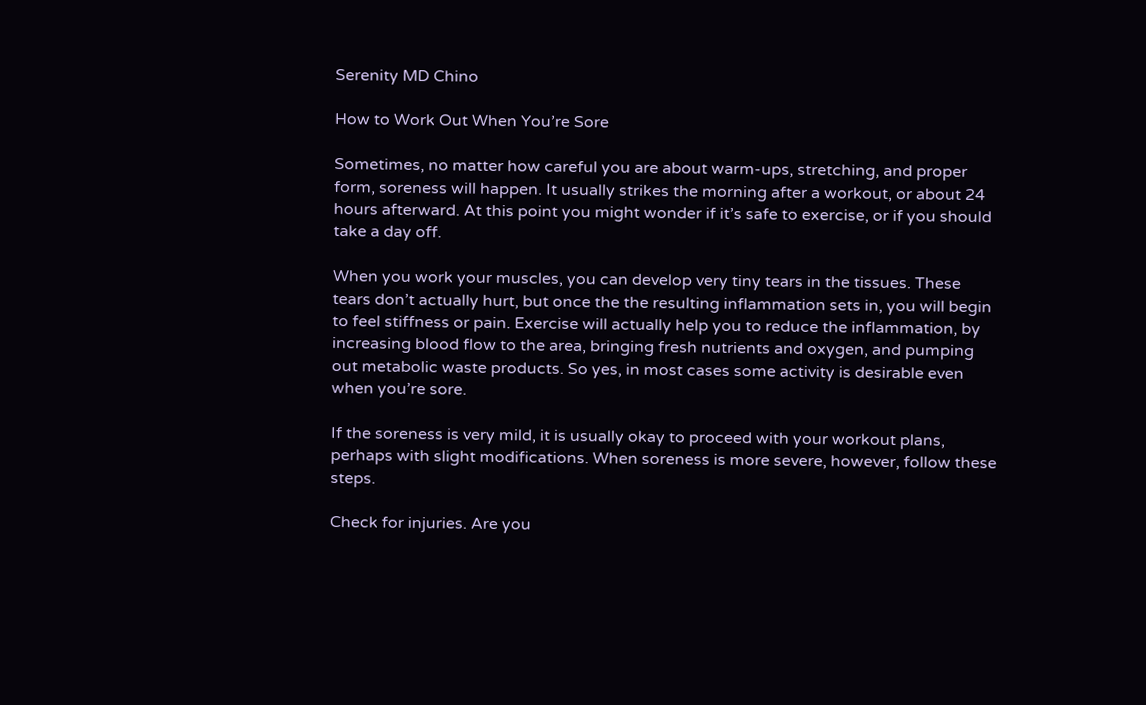Serenity MD Chino

How to Work Out When You’re Sore

Sometimes, no matter how careful you are about warm-ups, stretching, and proper form, soreness will happen. It usually strikes the morning after a workout, or about 24 hours afterward. At this point you might wonder if it’s safe to exercise, or if you should take a day off.

When you work your muscles, you can develop very tiny tears in the tissues. These tears don’t actually hurt, but once the the resulting inflammation sets in, you will begin to feel stiffness or pain. Exercise will actually help you to reduce the inflammation, by increasing blood flow to the area, bringing fresh nutrients and oxygen, and pumping out metabolic waste products. So yes, in most cases some activity is desirable even when you’re sore.

If the soreness is very mild, it is usually okay to proceed with your workout plans, perhaps with slight modifications. When soreness is more severe, however, follow these steps.

Check for injuries. Are you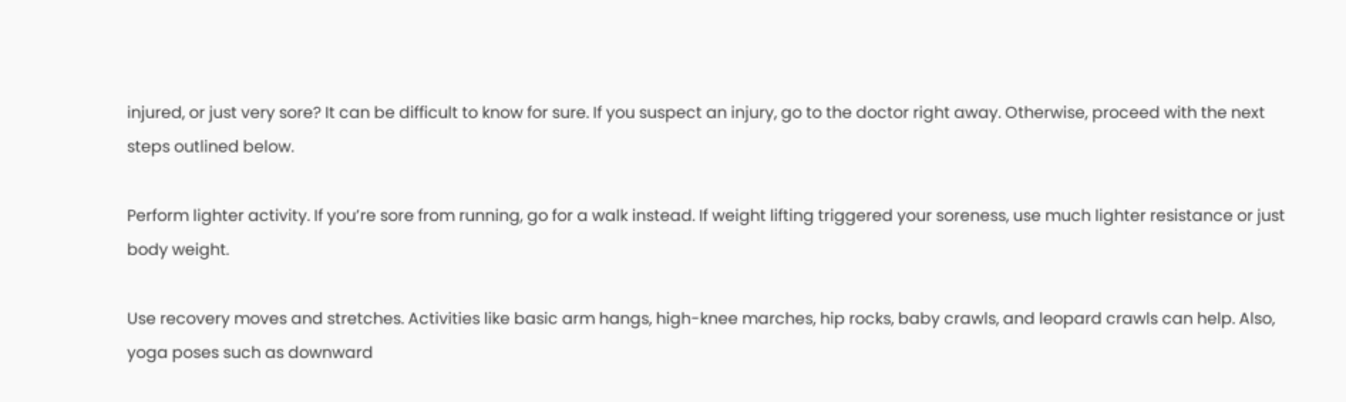injured, or just very sore? It can be difficult to know for sure. If you suspect an injury, go to the doctor right away. Otherwise, proceed with the next steps outlined below.

Perform lighter activity. If you’re sore from running, go for a walk instead. If weight lifting triggered your soreness, use much lighter resistance or just body weight.

Use recovery moves and stretches. Activities like basic arm hangs, high-knee marches, hip rocks, baby crawls, and leopard crawls can help. Also, yoga poses such as downward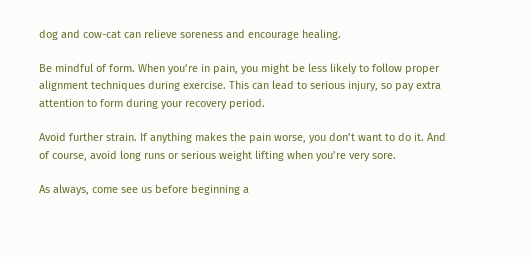dog and cow-cat can relieve soreness and encourage healing.

Be mindful of form. When you’re in pain, you might be less likely to follow proper alignment techniques during exercise. This can lead to serious injury, so pay extra attention to form during your recovery period.

Avoid further strain. If anything makes the pain worse, you don’t want to do it. And of course, avoid long runs or serious weight lifting when you’re very sore.

As always, come see us before beginning a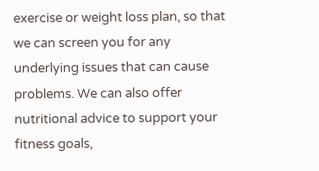exercise or weight loss plan, so that we can screen you for any underlying issues that can cause problems. We can also offer nutritional advice to support your fitness goals,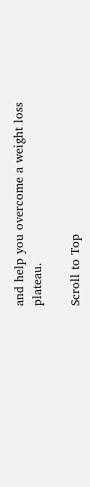and help you overcome a weight loss plateau.

Scroll to Top